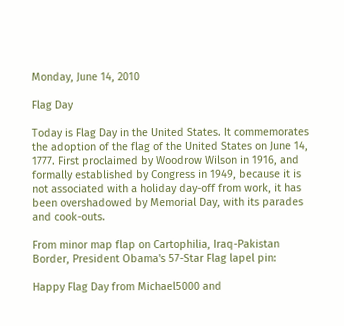Monday, June 14, 2010

Flag Day

Today is Flag Day in the United States. It commemorates the adoption of the flag of the United States on June 14, 1777. First proclaimed by Woodrow Wilson in 1916, and formally established by Congress in 1949, because it is not associated with a holiday day-off from work, it has been overshadowed by Memorial Day, with its parades and cook-outs.

From minor map flap on Cartophilia, Iraq-Pakistan Border, President Obama's 57-Star Flag lapel pin:

Happy Flag Day from Michael5000 and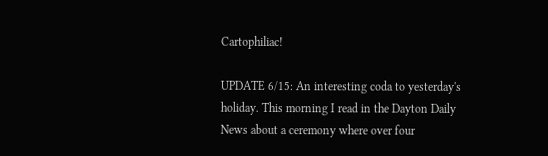Cartophiliac!

UPDATE 6/15: An interesting coda to yesterday's holiday. This morning I read in the Dayton Daily News about a ceremony where over four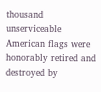thousand unserviceable American flags were honorably retired and destroyed by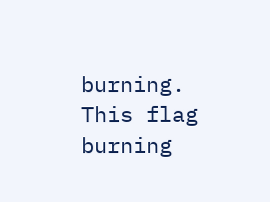burning. This flag burning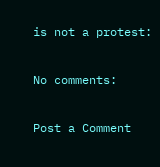is not a protest:

No comments:

Post a Comment